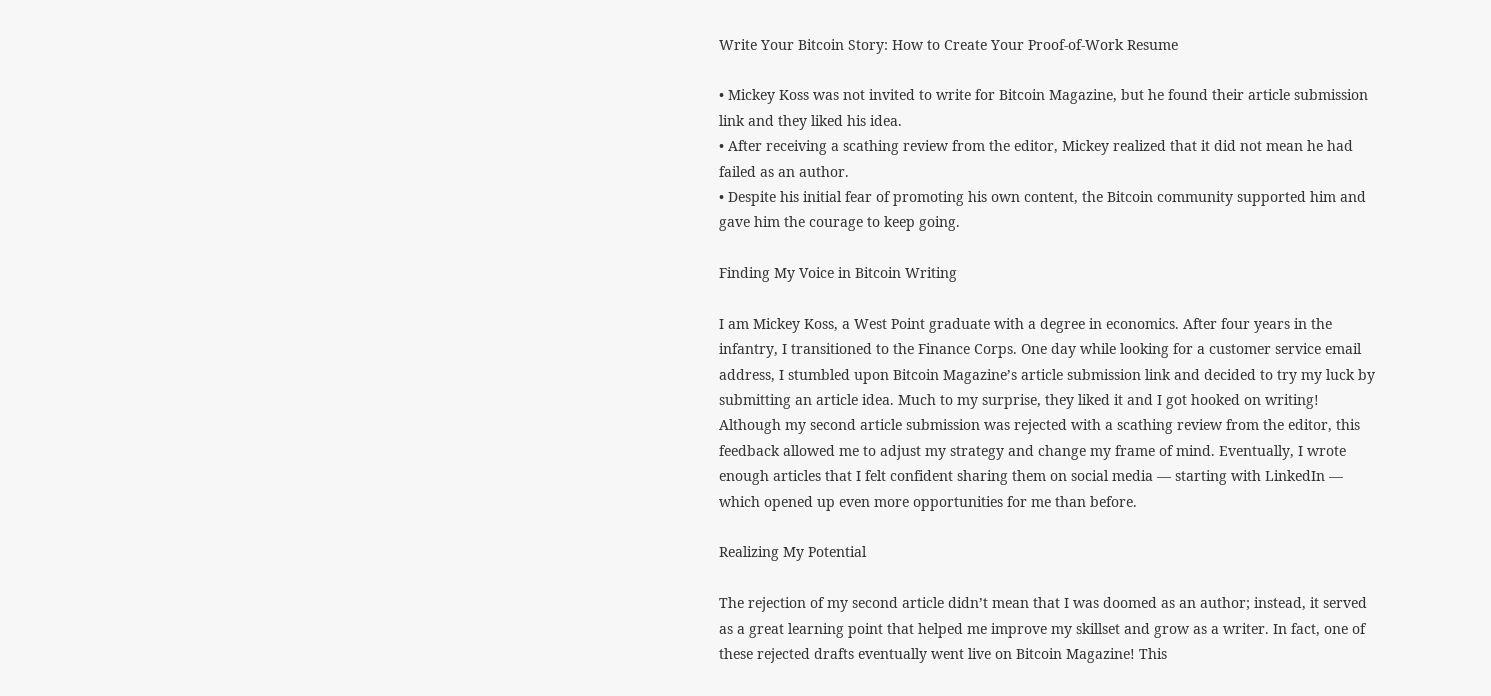Write Your Bitcoin Story: How to Create Your Proof-of-Work Resume

• Mickey Koss was not invited to write for Bitcoin Magazine, but he found their article submission link and they liked his idea.
• After receiving a scathing review from the editor, Mickey realized that it did not mean he had failed as an author.
• Despite his initial fear of promoting his own content, the Bitcoin community supported him and gave him the courage to keep going.

Finding My Voice in Bitcoin Writing

I am Mickey Koss, a West Point graduate with a degree in economics. After four years in the infantry, I transitioned to the Finance Corps. One day while looking for a customer service email address, I stumbled upon Bitcoin Magazine’s article submission link and decided to try my luck by submitting an article idea. Much to my surprise, they liked it and I got hooked on writing! Although my second article submission was rejected with a scathing review from the editor, this feedback allowed me to adjust my strategy and change my frame of mind. Eventually, I wrote enough articles that I felt confident sharing them on social media — starting with LinkedIn — which opened up even more opportunities for me than before.

Realizing My Potential

The rejection of my second article didn’t mean that I was doomed as an author; instead, it served as a great learning point that helped me improve my skillset and grow as a writer. In fact, one of these rejected drafts eventually went live on Bitcoin Magazine! This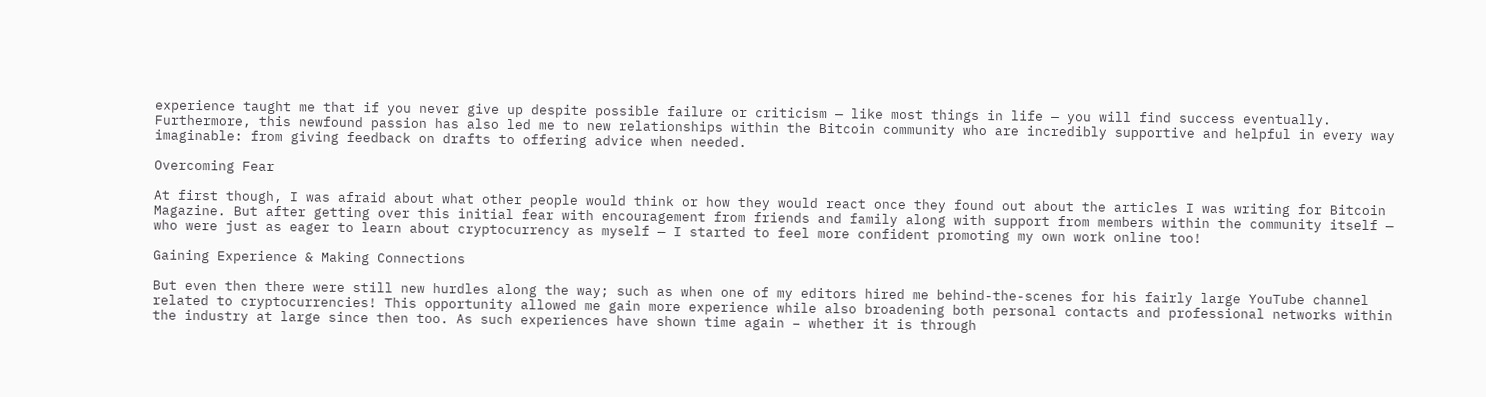experience taught me that if you never give up despite possible failure or criticism — like most things in life — you will find success eventually. Furthermore, this newfound passion has also led me to new relationships within the Bitcoin community who are incredibly supportive and helpful in every way imaginable: from giving feedback on drafts to offering advice when needed.

Overcoming Fear

At first though, I was afraid about what other people would think or how they would react once they found out about the articles I was writing for Bitcoin Magazine. But after getting over this initial fear with encouragement from friends and family along with support from members within the community itself — who were just as eager to learn about cryptocurrency as myself — I started to feel more confident promoting my own work online too!

Gaining Experience & Making Connections

But even then there were still new hurdles along the way; such as when one of my editors hired me behind-the-scenes for his fairly large YouTube channel related to cryptocurrencies! This opportunity allowed me gain more experience while also broadening both personal contacts and professional networks within the industry at large since then too. As such experiences have shown time again – whether it is through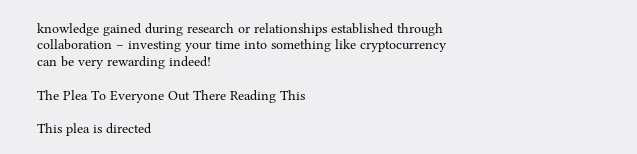knowledge gained during research or relationships established through collaboration – investing your time into something like cryptocurrency can be very rewarding indeed!

The Plea To Everyone Out There Reading This

This plea is directed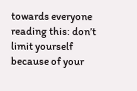towards everyone reading this: don’t limit yourself because of your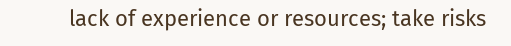lack of experience or resources; take risks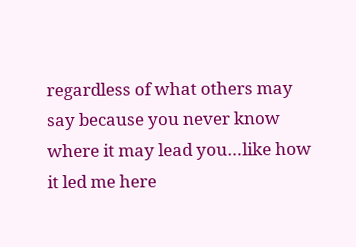regardless of what others may say because you never know where it may lead you…like how it led me here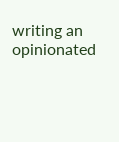writing an opinionated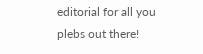editorial for all you plebs out there!